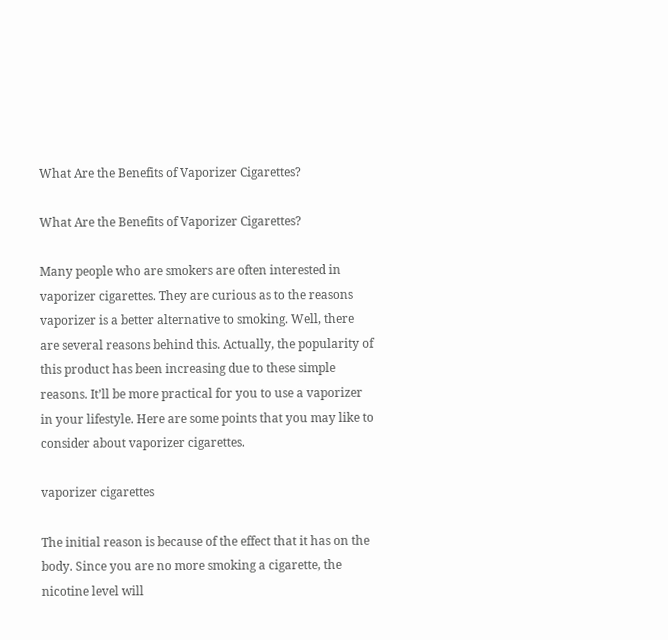What Are the Benefits of Vaporizer Cigarettes?

What Are the Benefits of Vaporizer Cigarettes?

Many people who are smokers are often interested in vaporizer cigarettes. They are curious as to the reasons vaporizer is a better alternative to smoking. Well, there are several reasons behind this. Actually, the popularity of this product has been increasing due to these simple reasons. It’ll be more practical for you to use a vaporizer in your lifestyle. Here are some points that you may like to consider about vaporizer cigarettes.

vaporizer cigarettes

The initial reason is because of the effect that it has on the body. Since you are no more smoking a cigarette, the nicotine level will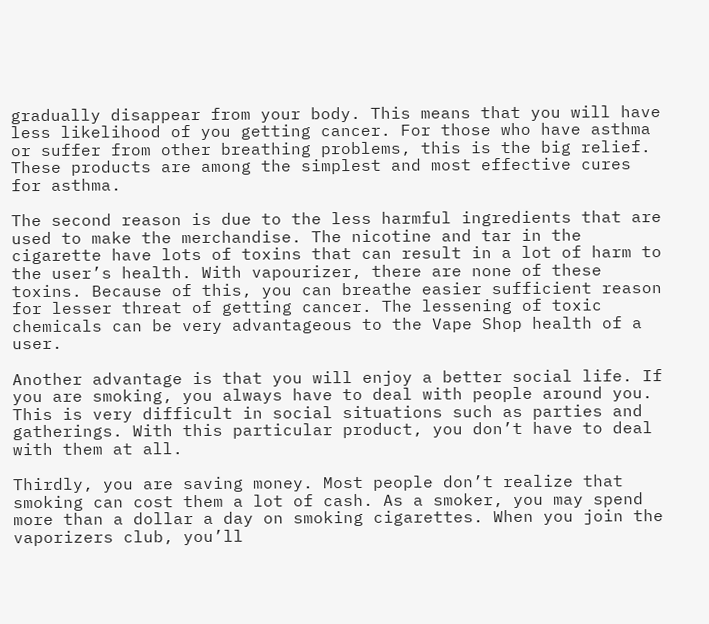gradually disappear from your body. This means that you will have less likelihood of you getting cancer. For those who have asthma or suffer from other breathing problems, this is the big relief. These products are among the simplest and most effective cures for asthma.

The second reason is due to the less harmful ingredients that are used to make the merchandise. The nicotine and tar in the cigarette have lots of toxins that can result in a lot of harm to the user’s health. With vapourizer, there are none of these toxins. Because of this, you can breathe easier sufficient reason for lesser threat of getting cancer. The lessening of toxic chemicals can be very advantageous to the Vape Shop health of a user.

Another advantage is that you will enjoy a better social life. If you are smoking, you always have to deal with people around you. This is very difficult in social situations such as parties and gatherings. With this particular product, you don’t have to deal with them at all.

Thirdly, you are saving money. Most people don’t realize that smoking can cost them a lot of cash. As a smoker, you may spend more than a dollar a day on smoking cigarettes. When you join the vaporizers club, you’ll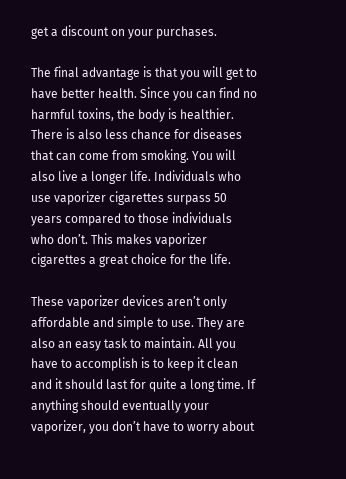get a discount on your purchases.

The final advantage is that you will get to have better health. Since you can find no harmful toxins, the body is healthier. There is also less chance for diseases that can come from smoking. You will also live a longer life. Individuals who use vaporizer cigarettes surpass 50 years compared to those individuals who don’t. This makes vaporizer cigarettes a great choice for the life.

These vaporizer devices aren’t only affordable and simple to use. They are also an easy task to maintain. All you have to accomplish is to keep it clean and it should last for quite a long time. If anything should eventually your vaporizer, you don’t have to worry about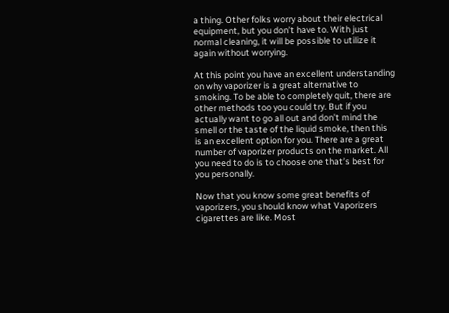a thing. Other folks worry about their electrical equipment, but you don’t have to. With just normal cleaning, it will be possible to utilize it again without worrying.

At this point you have an excellent understanding on why vaporizer is a great alternative to smoking. To be able to completely quit, there are other methods too you could try. But if you actually want to go all out and don’t mind the smell or the taste of the liquid smoke, then this is an excellent option for you. There are a great number of vaporizer products on the market. All you need to do is to choose one that’s best for you personally.

Now that you know some great benefits of vaporizers, you should know what Vaporizers cigarettes are like. Most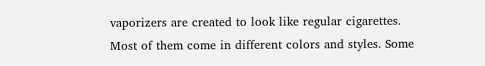vaporizers are created to look like regular cigarettes. Most of them come in different colors and styles. Some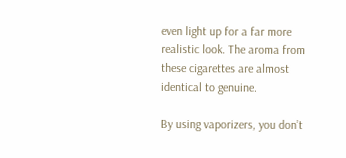even light up for a far more realistic look. The aroma from these cigarettes are almost identical to genuine.

By using vaporizers, you don’t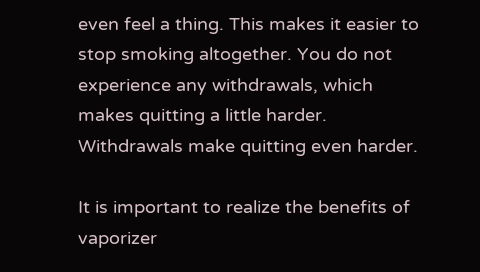even feel a thing. This makes it easier to stop smoking altogether. You do not experience any withdrawals, which makes quitting a little harder. Withdrawals make quitting even harder.

It is important to realize the benefits of vaporizer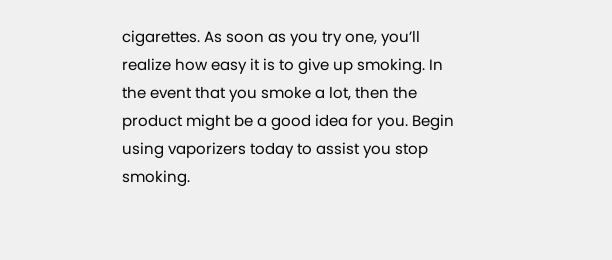cigarettes. As soon as you try one, you’ll realize how easy it is to give up smoking. In the event that you smoke a lot, then the product might be a good idea for you. Begin using vaporizers today to assist you stop smoking.